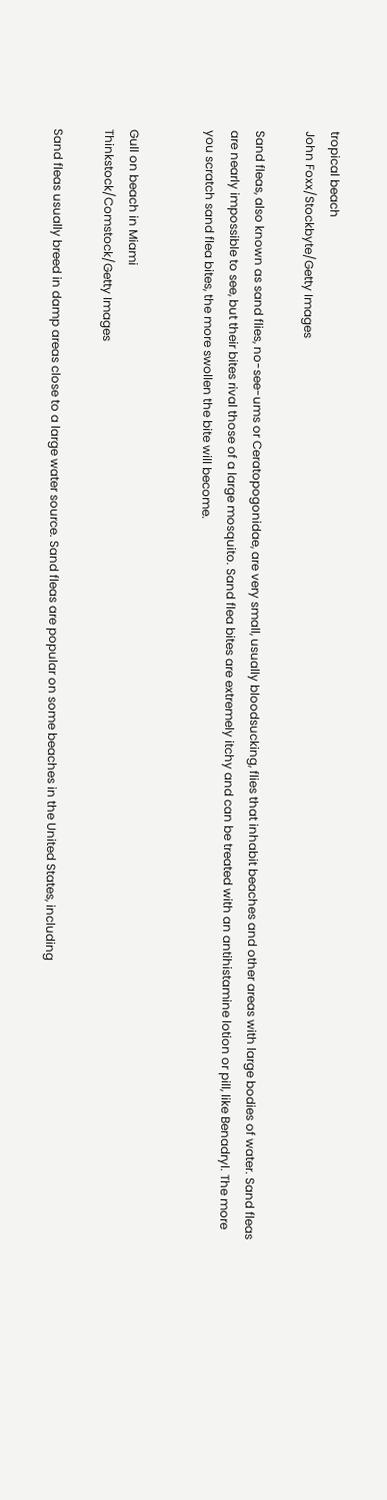tropical beach
John Foxx/Stockbyte/Getty Images

Sand fleas, also known as sand flies, no-see-ums or Ceratopogonidae, are very small, usually bloodsucking, flies that inhabit beaches and other areas with large bodies of water. Sand fleas are nearly impossible to see, but their bites rival those of a large mosquito. Sand flea bites are extremely itchy and can be treated with an antihistamine lotion or pill, like Benadryl. The more you scratch sand flea bites, the more swollen the bite will become.


Gull on beach in Miami
Thinkstock/Comstock/Getty Images

Sand fleas usually breed in damp areas close to a large water source. Sand fleas are popular on some beaches in the United States, including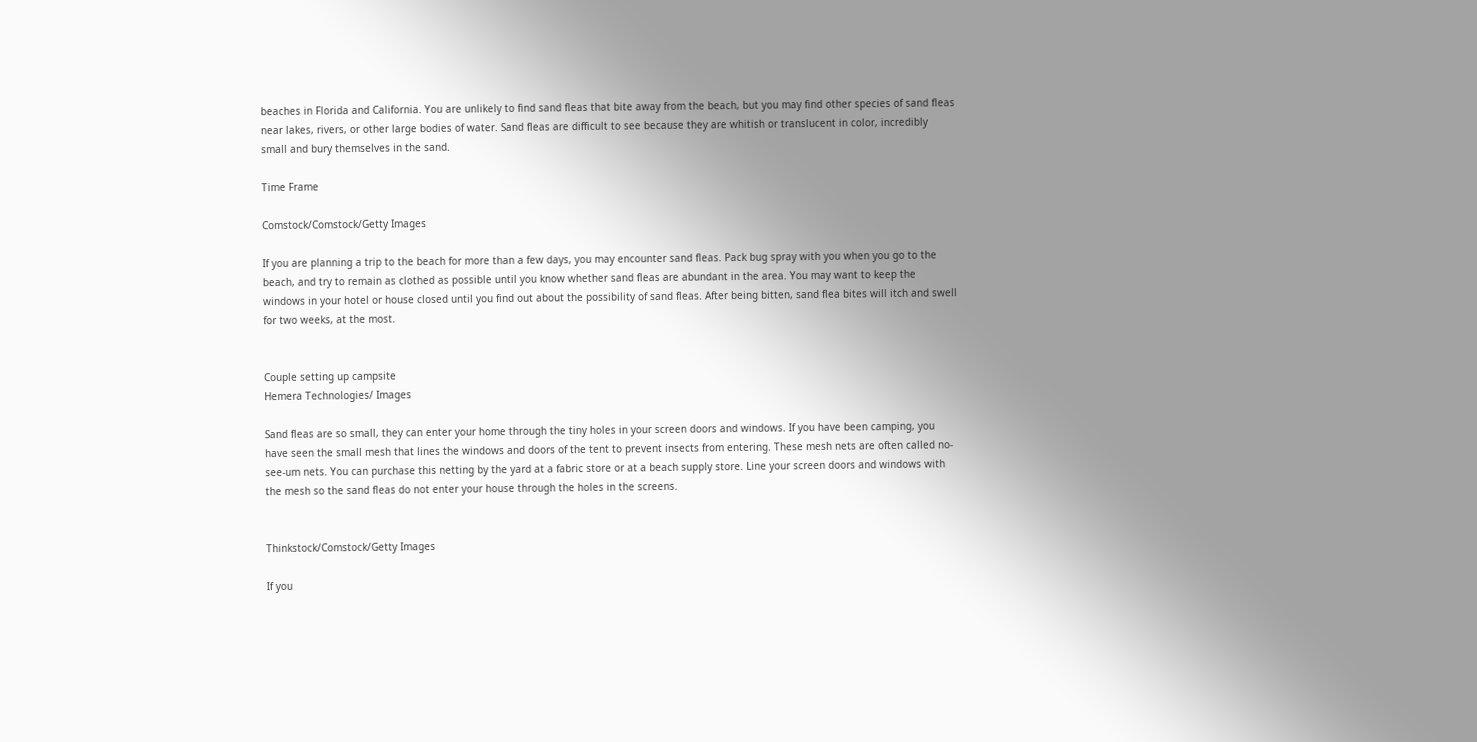beaches in Florida and California. You are unlikely to find sand fleas that bite away from the beach, but you may find other species of sand fleas near lakes, rivers, or other large bodies of water. Sand fleas are difficult to see because they are whitish or translucent in color, incredibly small and bury themselves in the sand.

Time Frame

Comstock/Comstock/Getty Images

If you are planning a trip to the beach for more than a few days, you may encounter sand fleas. Pack bug spray with you when you go to the beach, and try to remain as clothed as possible until you know whether sand fleas are abundant in the area. You may want to keep the windows in your hotel or house closed until you find out about the possibility of sand fleas. After being bitten, sand flea bites will itch and swell for two weeks, at the most.


Couple setting up campsite
Hemera Technologies/ Images

Sand fleas are so small, they can enter your home through the tiny holes in your screen doors and windows. If you have been camping, you have seen the small mesh that lines the windows and doors of the tent to prevent insects from entering. These mesh nets are often called no-see-um nets. You can purchase this netting by the yard at a fabric store or at a beach supply store. Line your screen doors and windows with the mesh so the sand fleas do not enter your house through the holes in the screens.


Thinkstock/Comstock/Getty Images

If you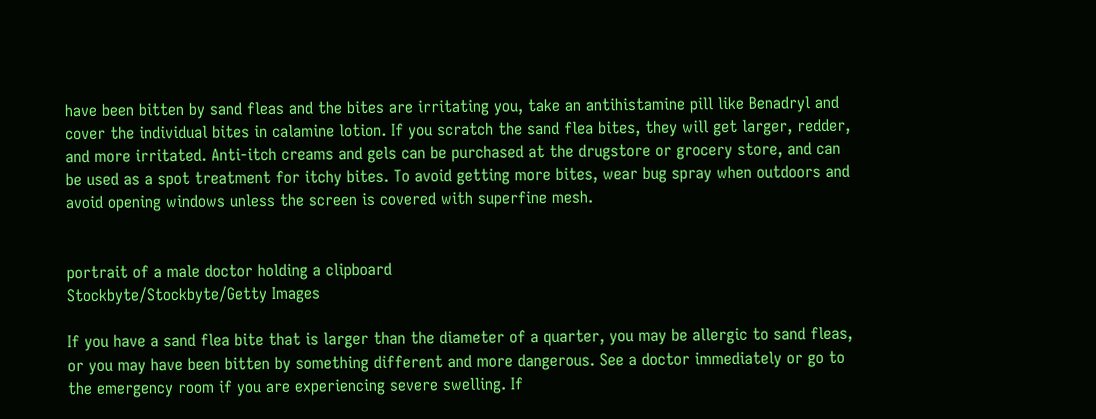have been bitten by sand fleas and the bites are irritating you, take an antihistamine pill like Benadryl and cover the individual bites in calamine lotion. If you scratch the sand flea bites, they will get larger, redder, and more irritated. Anti-itch creams and gels can be purchased at the drugstore or grocery store, and can be used as a spot treatment for itchy bites. To avoid getting more bites, wear bug spray when outdoors and avoid opening windows unless the screen is covered with superfine mesh.


portrait of a male doctor holding a clipboard
Stockbyte/Stockbyte/Getty Images

If you have a sand flea bite that is larger than the diameter of a quarter, you may be allergic to sand fleas, or you may have been bitten by something different and more dangerous. See a doctor immediately or go to the emergency room if you are experiencing severe swelling. If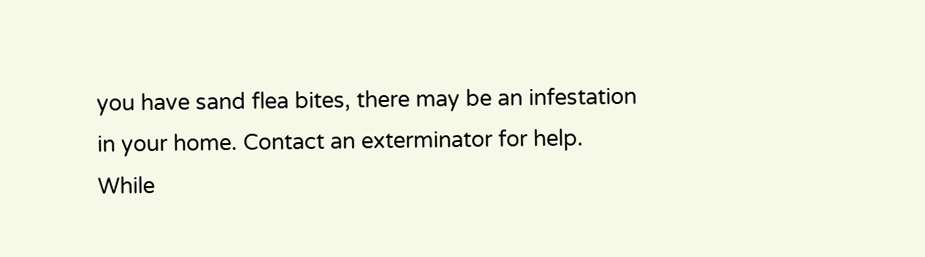you have sand flea bites, there may be an infestation in your home. Contact an exterminator for help. While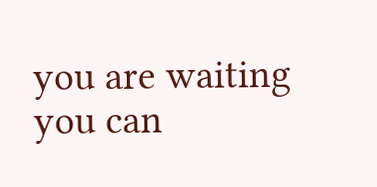you are waiting you can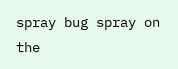spray bug spray on the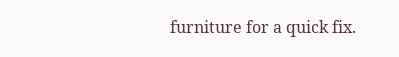furniture for a quick fix.